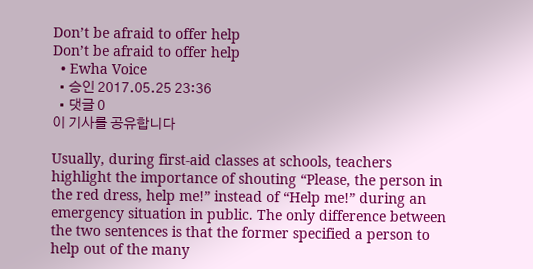Don’t be afraid to offer help
Don’t be afraid to offer help
  • Ewha Voice
  • 승인 2017.05.25 23:36
  • 댓글 0
이 기사를 공유합니다

Usually, during first-aid classes at schools, teachers highlight the importance of shouting “Please, the person in the red dress, help me!” instead of “Help me!” during an emergency situation in public. The only difference between the two sentences is that the former specified a person to help out of the many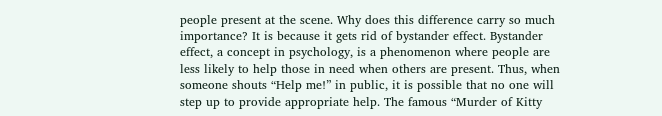people present at the scene. Why does this difference carry so much importance? It is because it gets rid of bystander effect. Bystander effect, a concept in psychology, is a phenomenon where people are less likely to help those in need when others are present. Thus, when someone shouts “Help me!” in public, it is possible that no one will step up to provide appropriate help. The famous “Murder of Kitty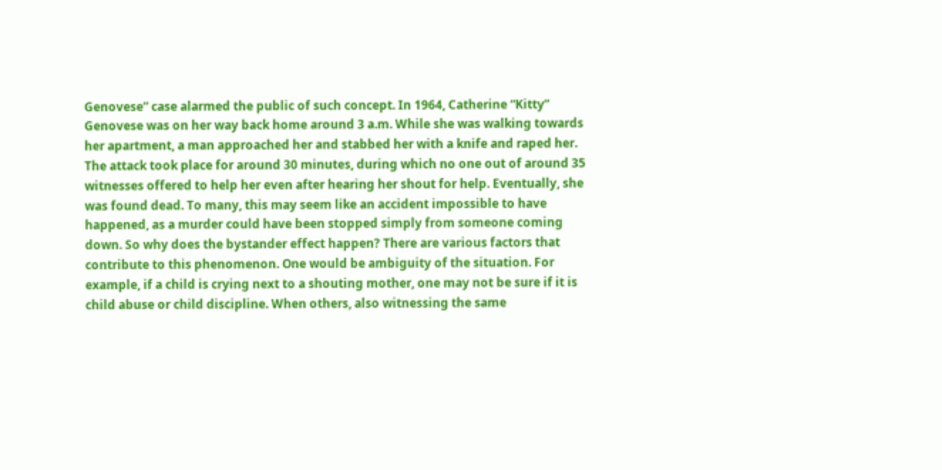Genovese” case alarmed the public of such concept. In 1964, Catherine “Kitty” Genovese was on her way back home around 3 a.m. While she was walking towards her apartment, a man approached her and stabbed her with a knife and raped her. The attack took place for around 30 minutes, during which no one out of around 35 witnesses offered to help her even after hearing her shout for help. Eventually, she was found dead. To many, this may seem like an accident impossible to have happened, as a murder could have been stopped simply from someone coming down. So why does the bystander effect happen? There are various factors that contribute to this phenomenon. One would be ambiguity of the situation. For example, if a child is crying next to a shouting mother, one may not be sure if it is child abuse or child discipline. When others, also witnessing the same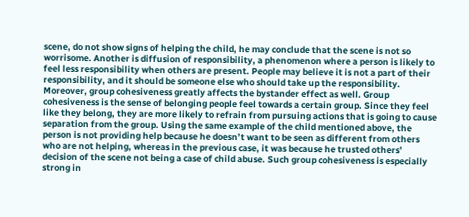scene, do not show signs of helping the child, he may conclude that the scene is not so worrisome. Another is diffusion of responsibility, a phenomenon where a person is likely to feel less responsibility when others are present. People may believe it is not a part of their responsibility, and it should be someone else who should take up the responsibility. Moreover, group cohesiveness greatly affects the bystander effect as well. Group cohesiveness is the sense of belonging people feel towards a certain group. Since they feel like they belong, they are more likely to refrain from pursuing actions that is going to cause separation from the group. Using the same example of the child mentioned above, the person is not providing help because he doesn’t want to be seen as different from others who are not helping, whereas in the previous case, it was because he trusted others’ decision of the scene not being a case of child abuse. Such group cohesiveness is especially strong in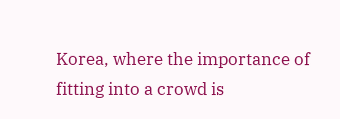Korea, where the importance of fitting into a crowd is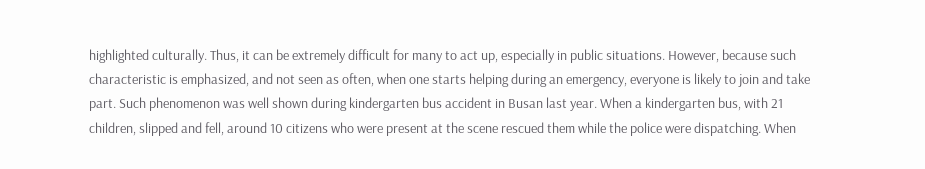highlighted culturally. Thus, it can be extremely difficult for many to act up, especially in public situations. However, because such characteristic is emphasized, and not seen as often, when one starts helping during an emergency, everyone is likely to join and take part. Such phenomenon was well shown during kindergarten bus accident in Busan last year. When a kindergarten bus, with 21 children, slipped and fell, around 10 citizens who were present at the scene rescued them while the police were dispatching. When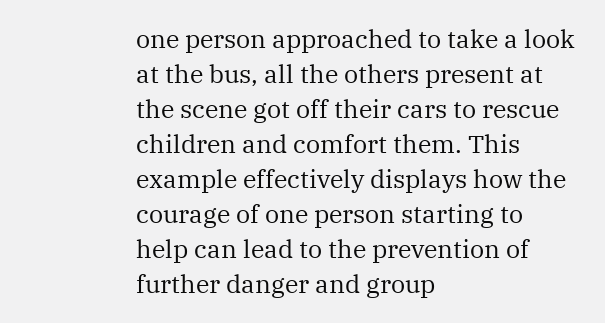one person approached to take a look at the bus, all the others present at the scene got off their cars to rescue children and comfort them. This example effectively displays how the courage of one person starting to help can lead to the prevention of further danger and group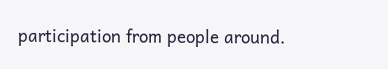participation from people around.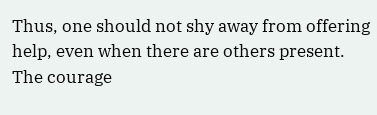Thus, one should not shy away from offering help, even when there are others present. The courage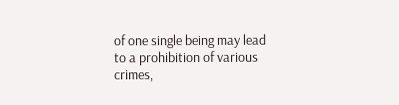of one single being may lead to a prohibition of various crimes,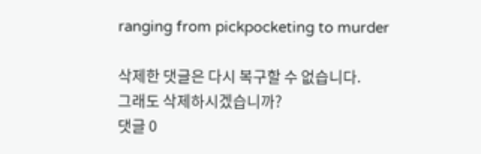ranging from pickpocketing to murder

삭제한 댓글은 다시 복구할 수 없습니다.
그래도 삭제하시겠습니까?
댓글 0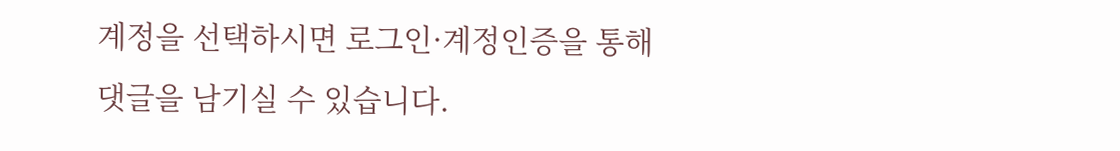계정을 선택하시면 로그인·계정인증을 통해
댓글을 남기실 수 있습니다.